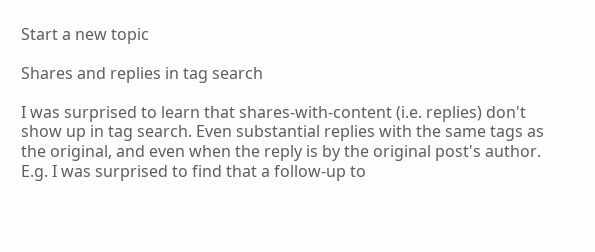Start a new topic

Shares and replies in tag search

I was surprised to learn that shares-with-content (i.e. replies) don't show up in tag search. Even substantial replies with the same tags as the original, and even when the reply is by the original post's author. E.g. I was surprised to find that a follow-up to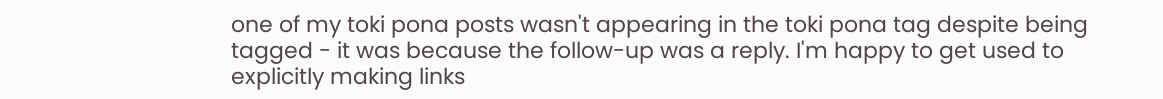one of my toki pona posts wasn't appearing in the toki pona tag despite being tagged - it was because the follow-up was a reply. I'm happy to get used to explicitly making links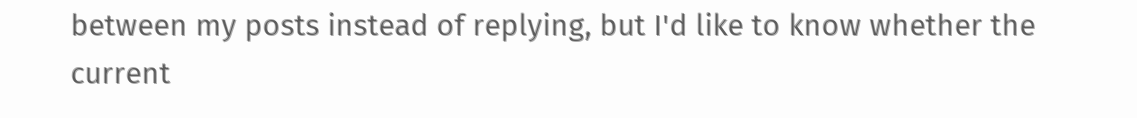between my posts instead of replying, but I'd like to know whether the current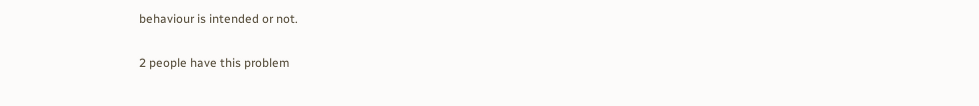behaviour is intended or not.

2 people have this problem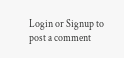Login or Signup to post a comment